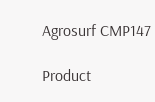Agrosurf CMP147

Product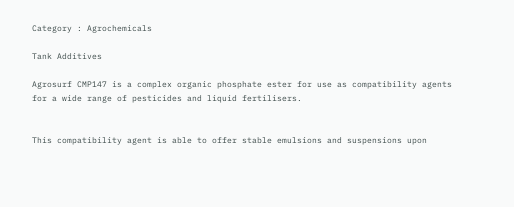Category : Agrochemicals

Tank Additives

Agrosurf CMP147 is a complex organic phosphate ester for use as compatibility agents for a wide range of pesticides and liquid fertilisers.


This compatibility agent is able to offer stable emulsions and suspensions upon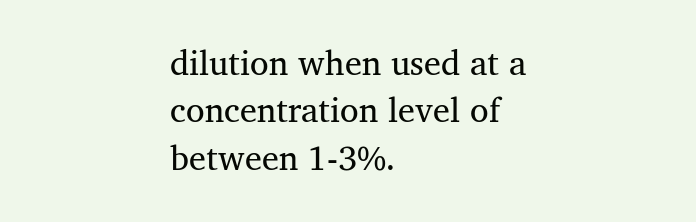dilution when used at a concentration level of between 1-3%.